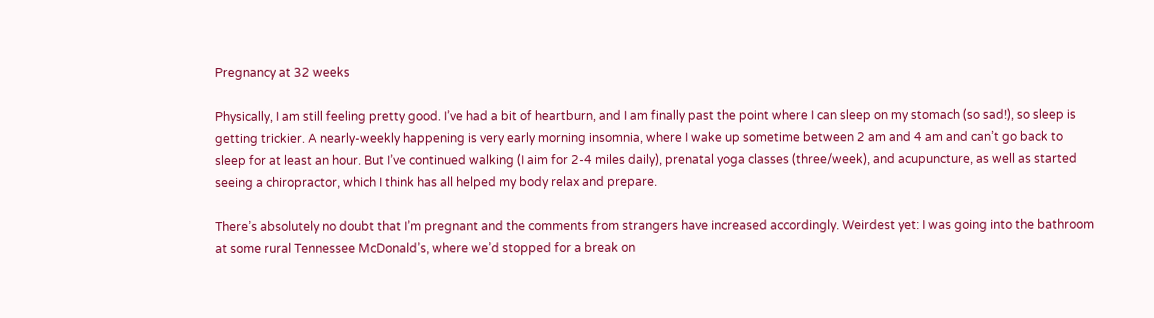Pregnancy at 32 weeks

Physically, I am still feeling pretty good. I’ve had a bit of heartburn, and I am finally past the point where I can sleep on my stomach (so sad!), so sleep is getting trickier. A nearly-weekly happening is very early morning insomnia, where I wake up sometime between 2 am and 4 am and can’t go back to sleep for at least an hour. But I’ve continued walking (I aim for 2-4 miles daily), prenatal yoga classes (three/week), and acupuncture, as well as started seeing a chiropractor, which I think has all helped my body relax and prepare.

There’s absolutely no doubt that I’m pregnant and the comments from strangers have increased accordingly. Weirdest yet: I was going into the bathroom at some rural Tennessee McDonald’s, where we’d stopped for a break on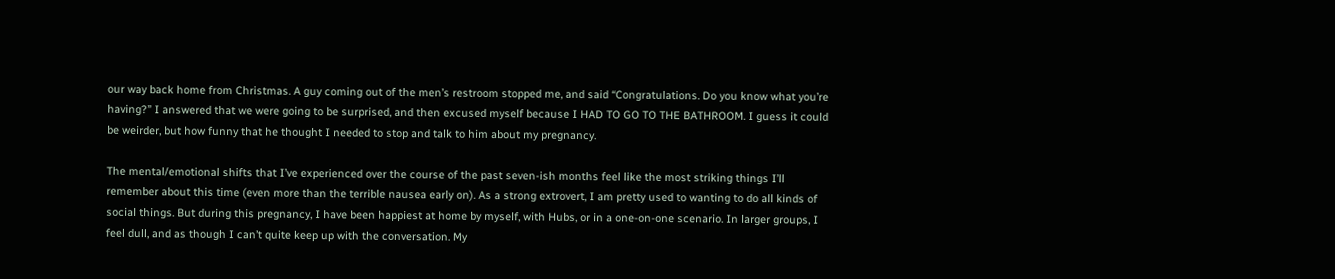our way back home from Christmas. A guy coming out of the men’s restroom stopped me, and said “Congratulations. Do you know what you’re having?” I answered that we were going to be surprised, and then excused myself because I HAD TO GO TO THE BATHROOM. I guess it could be weirder, but how funny that he thought I needed to stop and talk to him about my pregnancy.

The mental/emotional shifts that I’ve experienced over the course of the past seven-ish months feel like the most striking things I’ll remember about this time (even more than the terrible nausea early on). As a strong extrovert, I am pretty used to wanting to do all kinds of social things. But during this pregnancy, I have been happiest at home by myself, with Hubs, or in a one-on-one scenario. In larger groups, I feel dull, and as though I can’t quite keep up with the conversation. My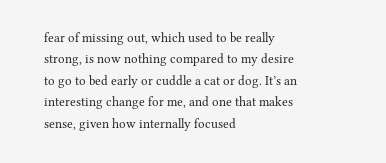fear of missing out, which used to be really strong, is now nothing compared to my desire to go to bed early or cuddle a cat or dog. It’s an interesting change for me, and one that makes sense, given how internally focused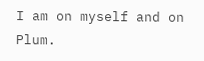I am on myself and on Plum.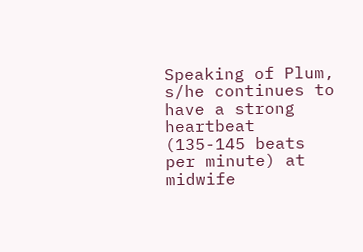Speaking of Plum, s/he continues to have a strong heartbeat (135-145 beats per minute) at midwife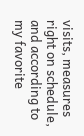visits, measures right on schedule, and according to my favorite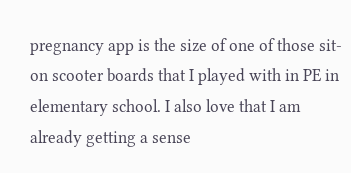pregnancy app is the size of one of those sit-on scooter boards that I played with in PE in elementary school. I also love that I am already getting a sense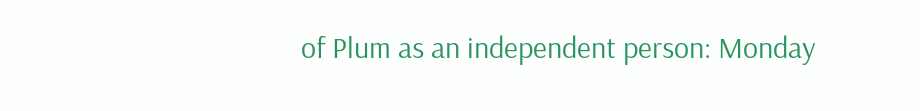of Plum as an independent person: Monday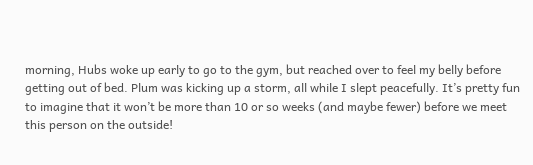morning, Hubs woke up early to go to the gym, but reached over to feel my belly before getting out of bed. Plum was kicking up a storm, all while I slept peacefully. It’s pretty fun to imagine that it won’t be more than 10 or so weeks (and maybe fewer) before we meet this person on the outside!